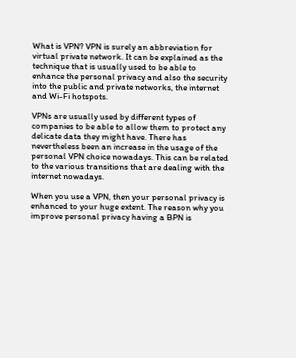What is VPN? VPN is surely an abbreviation for virtual private network. It can be explained as the technique that is usually used to be able to enhance the personal privacy and also the security into the public and private networks, the internet and Wi-Fi hotspots.

VPNs are usually used by different types of companies to be able to allow them to protect any delicate data they might have. There has nevertheless been an increase in the usage of the personal VPN choice nowadays. This can be related to the various transitions that are dealing with the internet nowadays.

When you use a VPN, then your personal privacy is enhanced to your huge extent. The reason why you improve personal privacy having a BPN is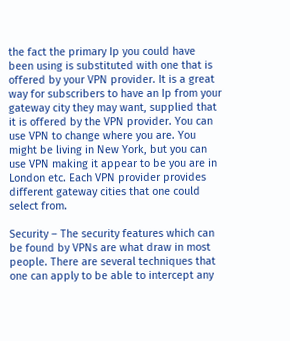the fact the primary Ip you could have been using is substituted with one that is offered by your VPN provider. It is a great way for subscribers to have an Ip from your gateway city they may want, supplied that it is offered by the VPN provider. You can use VPN to change where you are. You might be living in New York, but you can use VPN making it appear to be you are in London etc. Each VPN provider provides different gateway cities that one could select from.

Security – The security features which can be found by VPNs are what draw in most people. There are several techniques that one can apply to be able to intercept any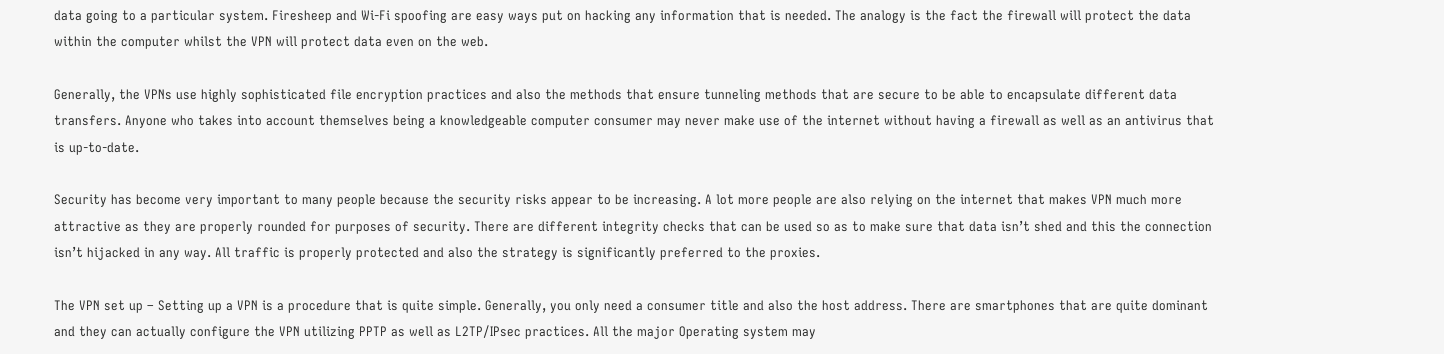data going to a particular system. Firesheep and Wi-Fi spoofing are easy ways put on hacking any information that is needed. The analogy is the fact the firewall will protect the data within the computer whilst the VPN will protect data even on the web.

Generally, the VPNs use highly sophisticated file encryption practices and also the methods that ensure tunneling methods that are secure to be able to encapsulate different data transfers. Anyone who takes into account themselves being a knowledgeable computer consumer may never make use of the internet without having a firewall as well as an antivirus that is up-to-date.

Security has become very important to many people because the security risks appear to be increasing. A lot more people are also relying on the internet that makes VPN much more attractive as they are properly rounded for purposes of security. There are different integrity checks that can be used so as to make sure that data isn’t shed and this the connection isn’t hijacked in any way. All traffic is properly protected and also the strategy is significantly preferred to the proxies.

The VPN set up – Setting up a VPN is a procedure that is quite simple. Generally, you only need a consumer title and also the host address. There are smartphones that are quite dominant and they can actually configure the VPN utilizing PPTP as well as L2TP/IPsec practices. All the major Operating system may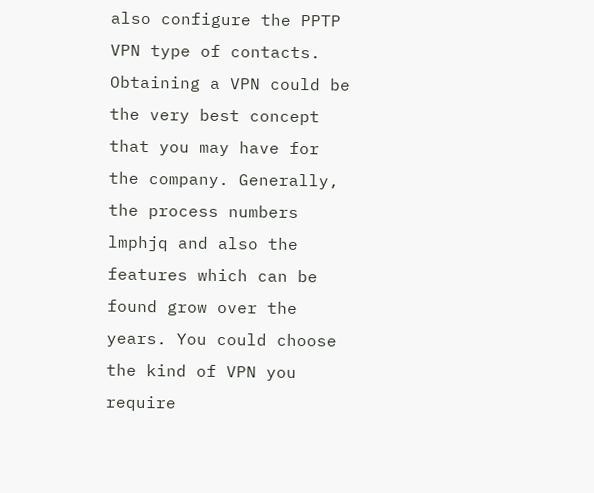also configure the PPTP VPN type of contacts. Obtaining a VPN could be the very best concept that you may have for the company. Generally, the process numbers lmphjq and also the features which can be found grow over the years. You could choose the kind of VPN you require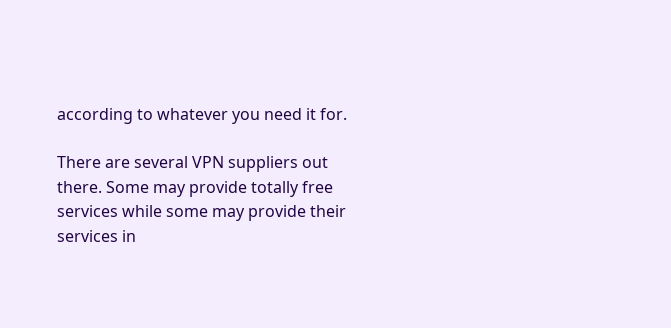according to whatever you need it for.

There are several VPN suppliers out there. Some may provide totally free services while some may provide their services in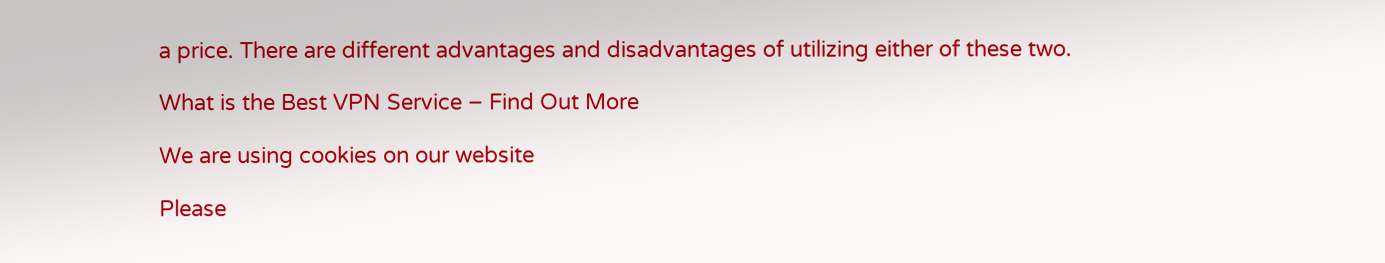a price. There are different advantages and disadvantages of utilizing either of these two.

What is the Best VPN Service – Find Out More

We are using cookies on our website

Please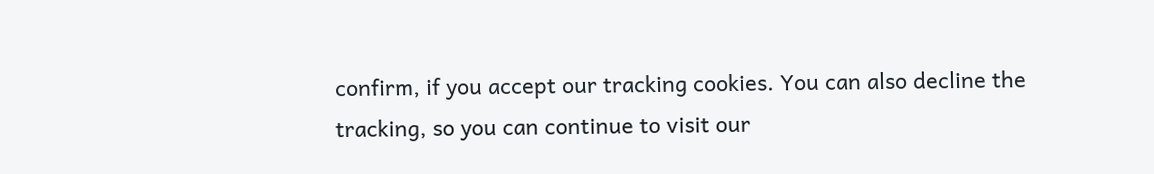confirm, if you accept our tracking cookies. You can also decline the tracking, so you can continue to visit our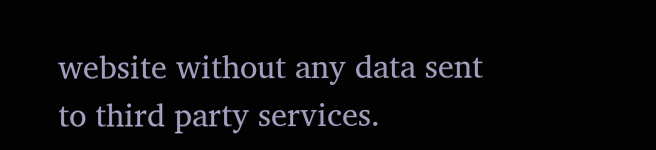website without any data sent to third party services.